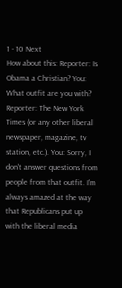1 - 10 Next
How about this: Reporter: Is Obama a Christian? You: What outfit are you with? Reporter: The New York Times (or any other liberal newspaper, magazine, tv station, etc.). You: Sorry, I don't answer questions from people from that outfit. I'm always amazed at the way that Republicans put up with the liberal media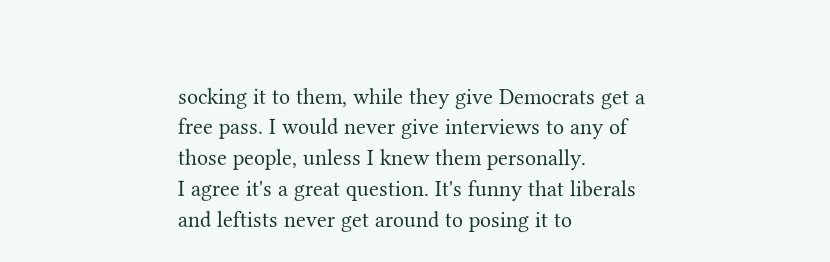socking it to them, while they give Democrats get a free pass. I would never give interviews to any of those people, unless I knew them personally.
I agree it's a great question. It's funny that liberals and leftists never get around to posing it to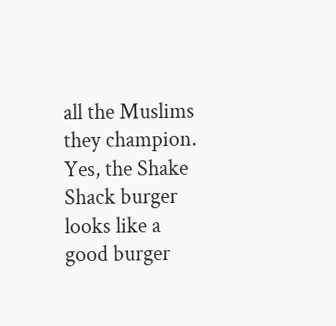all the Muslims they champion.
Yes, the Shake Shack burger looks like a good burger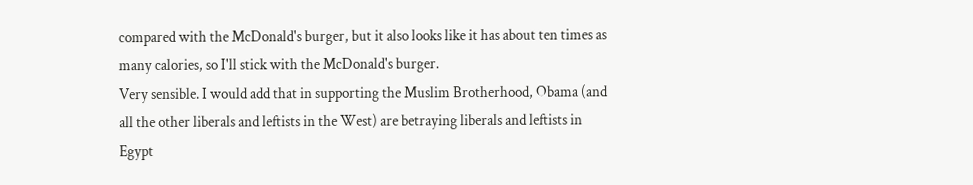compared with the McDonald's burger, but it also looks like it has about ten times as many calories, so I'll stick with the McDonald's burger.
Very sensible. I would add that in supporting the Muslim Brotherhood, Obama (and all the other liberals and leftists in the West) are betraying liberals and leftists in Egypt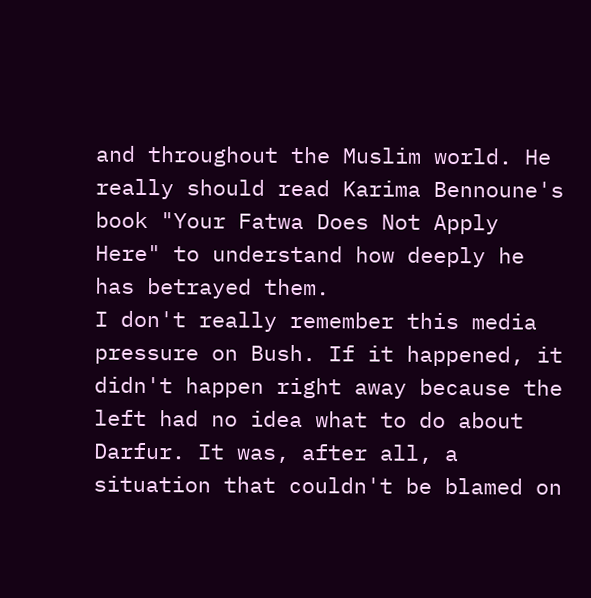and throughout the Muslim world. He really should read Karima Bennoune's book "Your Fatwa Does Not Apply Here" to understand how deeply he has betrayed them.
I don't really remember this media pressure on Bush. If it happened, it didn't happen right away because the left had no idea what to do about Darfur. It was, after all, a situation that couldn't be blamed on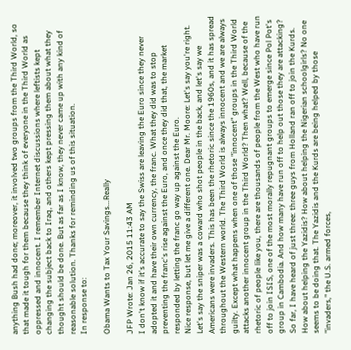anything Bush had done; moreover, it involved two groups from the Third World, so that made it tough for them because they think of everyone in the Third World as oppressed and innocent. I remember Internet discussions where leftists kept changing the subject back to Iraq, and others kept pressing them about what they thought should be done. But as far as I know, they never came up with any kind of reasonable solution. Thanks for reminding us of this situation.
In response to:

Obama Wants to Tax Your Savings...Really

JFP Wrote: Jan 26, 2015 11:43 AM
I don't know if it's accurate to say the Swiss are leaving the Euro since they never adopted it and have their own currency, the franc. What they did was to stop preventing the franc's rise against the Euro, and once they did that, the market responded by letting the franc go way up against the Euro.
Nice response, but let me give a different one. Dear Mr. Moore: Let's say you're right. Let's say the sniper was a coward who shot people in the back, and let's say we Americans were invaders. This has been the rhetoric since the 1960s, and it has spread throughout the Western world. The Third World is always innocent and we are always guilty. Except what happens when one of those "innocent" groups in the Third World attacks another innocent group in the Third World? Then what? Well, because of the rhetoric of people like you, there are thousands of people from the West who have run off to join ISIS, one of the most morally repugnant groups to emerge since Pol Pot's group in Cambodia. And how many have run off to help out those they are attacking? So far, I have heard of just three: three guys from Holland ran off to join the Kurds. How about helping the Yazidis? How about helping the Nigerian schoolgirls? No one seems to be doing that. The Yazidis and the Kurds are being helped by those "invaders," the U.S. armed forces,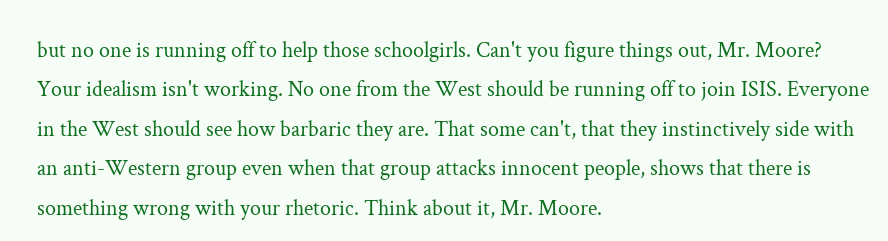but no one is running off to help those schoolgirls. Can't you figure things out, Mr. Moore? Your idealism isn't working. No one from the West should be running off to join ISIS. Everyone in the West should see how barbaric they are. That some can't, that they instinctively side with an anti-Western group even when that group attacks innocent people, shows that there is something wrong with your rhetoric. Think about it, Mr. Moore.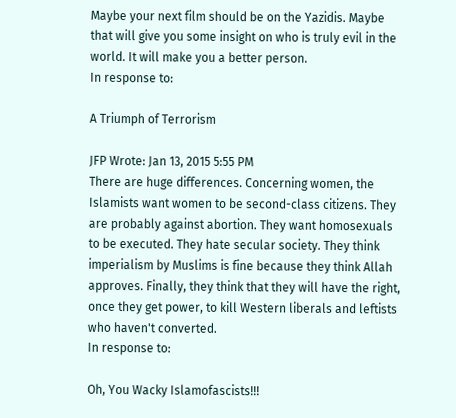Maybe your next film should be on the Yazidis. Maybe that will give you some insight on who is truly evil in the world. It will make you a better person.
In response to:

A Triumph of Terrorism

JFP Wrote: Jan 13, 2015 5:55 PM
There are huge differences. Concerning women, the Islamists want women to be second-class citizens. They are probably against abortion. They want homosexuals to be executed. They hate secular society. They think imperialism by Muslims is fine because they think Allah approves. Finally, they think that they will have the right, once they get power, to kill Western liberals and leftists who haven't converted.
In response to:

Oh, You Wacky Islamofascists!!!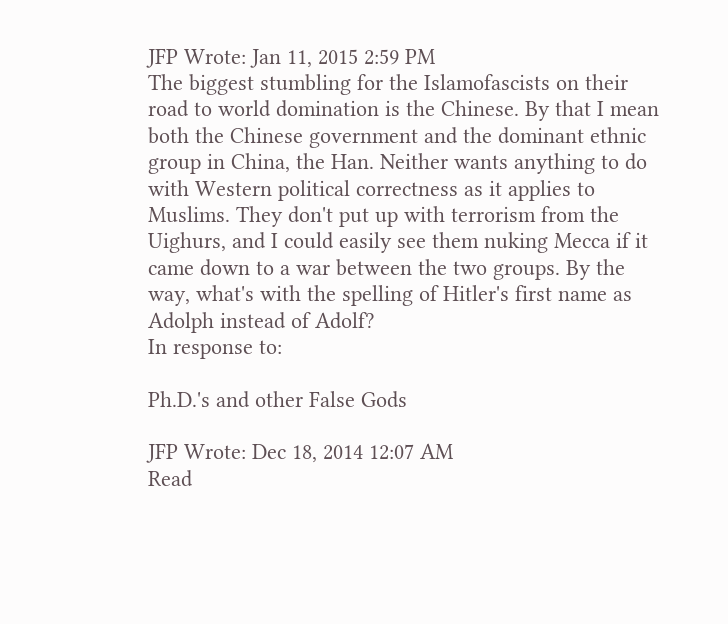JFP Wrote: Jan 11, 2015 2:59 PM
The biggest stumbling for the Islamofascists on their road to world domination is the Chinese. By that I mean both the Chinese government and the dominant ethnic group in China, the Han. Neither wants anything to do with Western political correctness as it applies to Muslims. They don't put up with terrorism from the Uighurs, and I could easily see them nuking Mecca if it came down to a war between the two groups. By the way, what's with the spelling of Hitler's first name as Adolph instead of Adolf?
In response to:

Ph.D.'s and other False Gods

JFP Wrote: Dec 18, 2014 12:07 AM
Read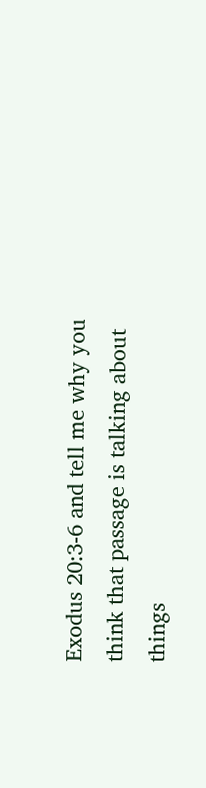Exodus 20:3-6 and tell me why you think that passage is talking about things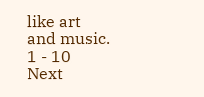like art and music.
1 - 10 Next